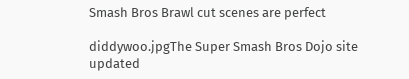Smash Bros Brawl cut scenes are perfect

diddywoo.jpgThe Super Smash Bros Dojo site updated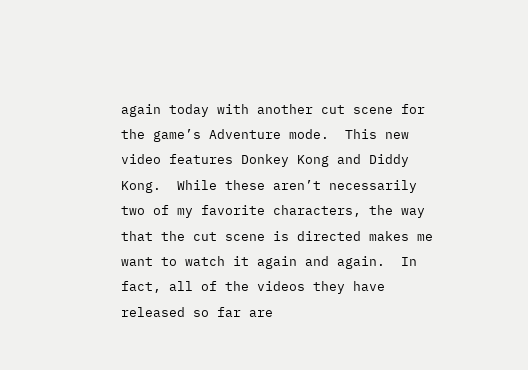again today with another cut scene for the game’s Adventure mode.  This new video features Donkey Kong and Diddy Kong.  While these aren’t necessarily two of my favorite characters, the way that the cut scene is directed makes me want to watch it again and again.  In fact, all of the videos they have released so far are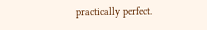practically perfect.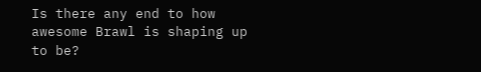Is there any end to how awesome Brawl is shaping up to be?